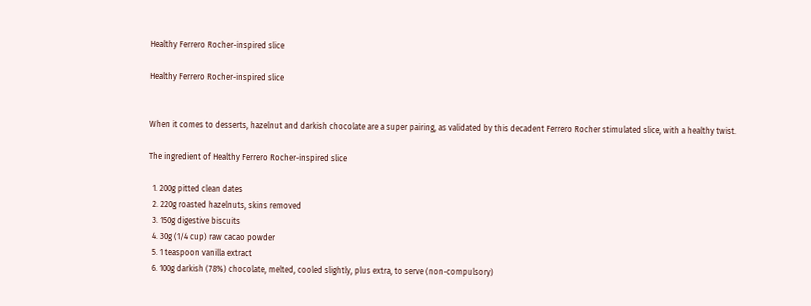Healthy Ferrero Rocher-inspired slice

Healthy Ferrero Rocher-inspired slice


When it comes to desserts, hazelnut and darkish chocolate are a super pairing, as validated by this decadent Ferrero Rocher stimulated slice, with a healthy twist.

The ingredient of Healthy Ferrero Rocher-inspired slice

  1. 200g pitted clean dates
  2. 220g roasted hazelnuts, skins removed
  3. 150g digestive biscuits
  4. 30g (1/4 cup) raw cacao powder
  5. 1 teaspoon vanilla extract
  6. 100g darkish (78%) chocolate, melted, cooled slightly, plus extra, to serve (non-compulsory)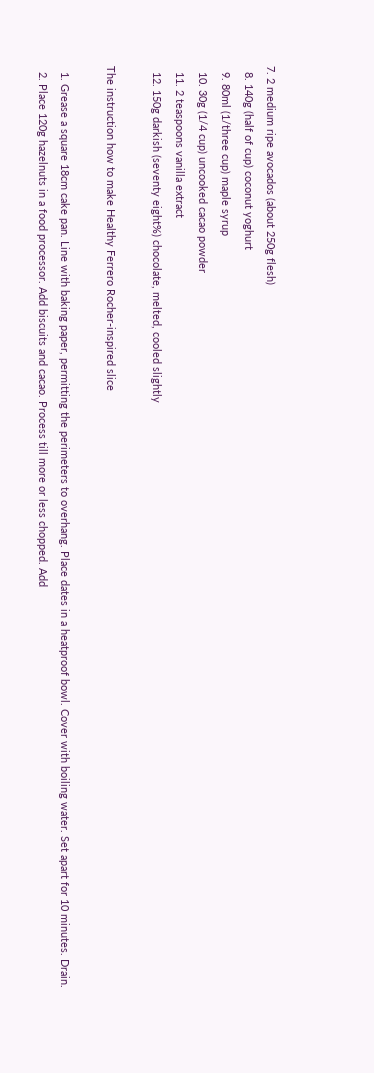7. 2 medium ripe avocados (about 250g flesh)
  8. 140g (half of cup) coconut yoghurt
  9. 80ml (1/three cup) maple syrup
  10. 30g (1/4 cup) uncooked cacao powder
  11. 2 teaspoons vanilla extract
  12. 150g darkish (seventy eight%) chocolate, melted, cooled slightly

The instruction how to make Healthy Ferrero Rocher-inspired slice

  1. Grease a square 18cm cake pan. Line with baking paper, permitting the perimeters to overhang. Place dates in a heatproof bowl. Cover with boiling water. Set apart for 10 minutes. Drain.
  2. Place 120g hazelnuts in a food processor. Add biscuits and cacao. Process till more or less chopped. Add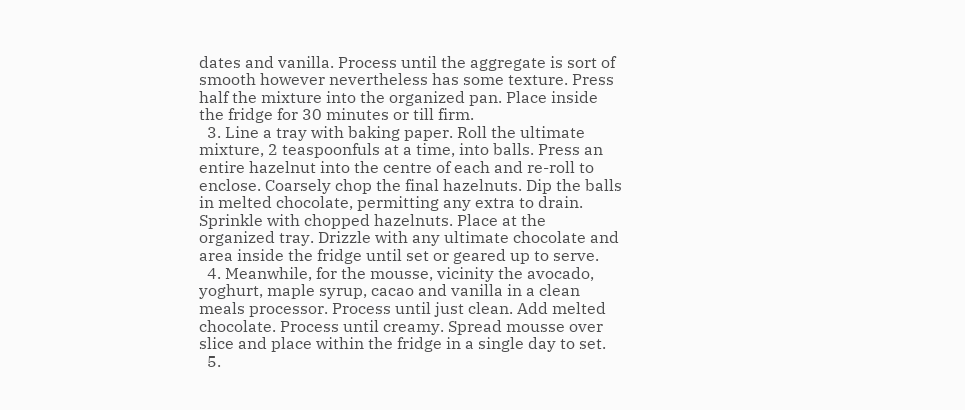dates and vanilla. Process until the aggregate is sort of smooth however nevertheless has some texture. Press half the mixture into the organized pan. Place inside the fridge for 30 minutes or till firm.
  3. Line a tray with baking paper. Roll the ultimate mixture, 2 teaspoonfuls at a time, into balls. Press an entire hazelnut into the centre of each and re-roll to enclose. Coarsely chop the final hazelnuts. Dip the balls in melted chocolate, permitting any extra to drain. Sprinkle with chopped hazelnuts. Place at the organized tray. Drizzle with any ultimate chocolate and area inside the fridge until set or geared up to serve.
  4. Meanwhile, for the mousse, vicinity the avocado, yoghurt, maple syrup, cacao and vanilla in a clean meals processor. Process until just clean. Add melted chocolate. Process until creamy. Spread mousse over slice and place within the fridge in a single day to set.
  5.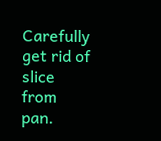Carefully get rid of slice from pan.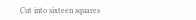Cut into sixteen squares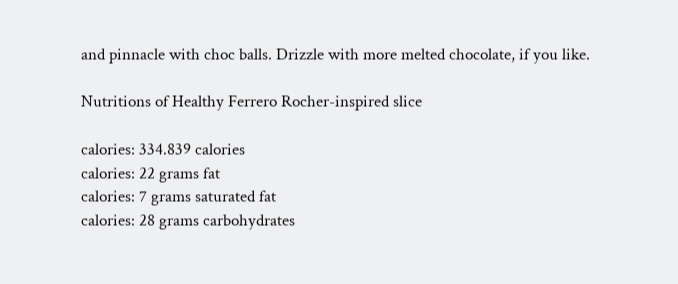and pinnacle with choc balls. Drizzle with more melted chocolate, if you like.

Nutritions of Healthy Ferrero Rocher-inspired slice

calories: 334.839 calories
calories: 22 grams fat
calories: 7 grams saturated fat
calories: 28 grams carbohydrates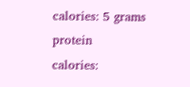calories: 5 grams protein
calories: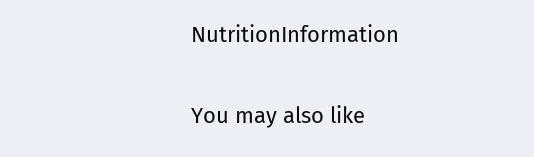NutritionInformation

You may also like